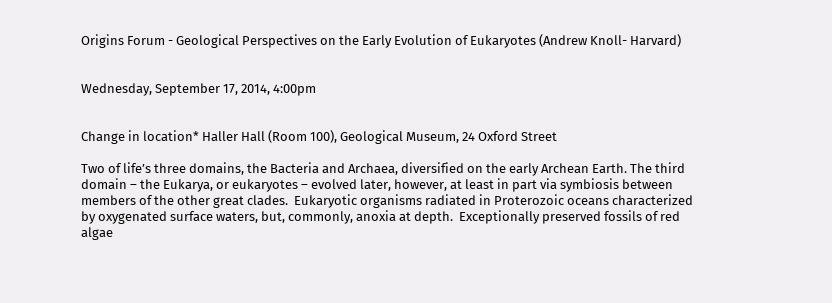Origins Forum - Geological Perspectives on the Early Evolution of Eukaryotes (Andrew Knoll- Harvard)


Wednesday, September 17, 2014, 4:00pm


Change in location* Haller Hall (Room 100), Geological Museum, 24 Oxford Street

Two of life’s three domains, the Bacteria and Archaea, diversified on the early Archean Earth. The third domain – the Eukarya, or eukaryotes – evolved later, however, at least in part via symbiosis between members of the other great clades.  Eukaryotic organisms radiated in Proterozoic oceans characterized by oxygenated surface waters, but, commonly, anoxia at depth.  Exceptionally preserved fossils of red algae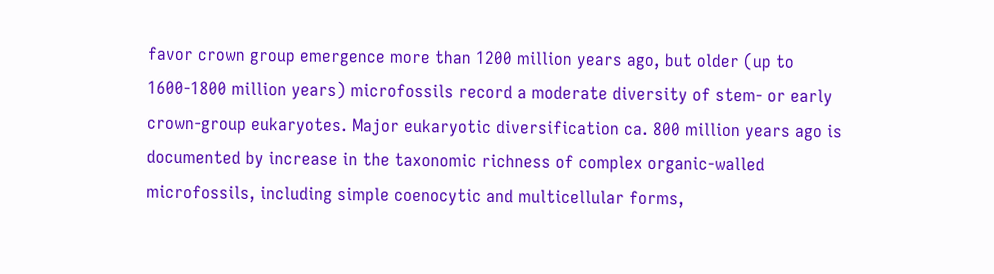favor crown group emergence more than 1200 million years ago, but older (up to 1600-1800 million years) microfossils record a moderate diversity of stem- or early crown-group eukaryotes. Major eukaryotic diversification ca. 800 million years ago is documented by increase in the taxonomic richness of complex organic-walled microfossils, including simple coenocytic and multicellular forms,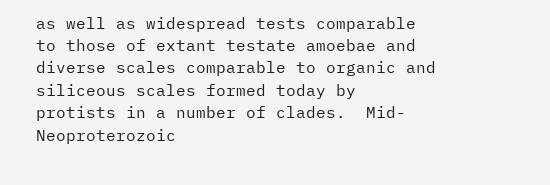as well as widespread tests comparable to those of extant testate amoebae and diverse scales comparable to organic and siliceous scales formed today by protists in a number of clades.  Mid-Neoproterozoic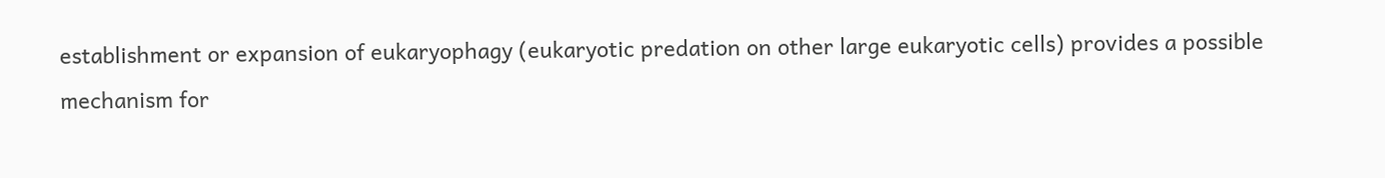establishment or expansion of eukaryophagy (eukaryotic predation on other large eukaryotic cells) provides a possible mechanism for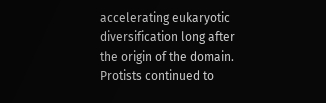accelerating eukaryotic diversification long after the origin of the domain.  Protists continued to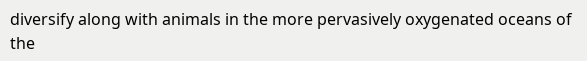diversify along with animals in the more pervasively oxygenated oceans of the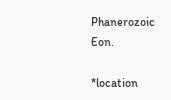Phanerozoic Eon.

*location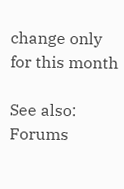change only for this month

See also: Forums